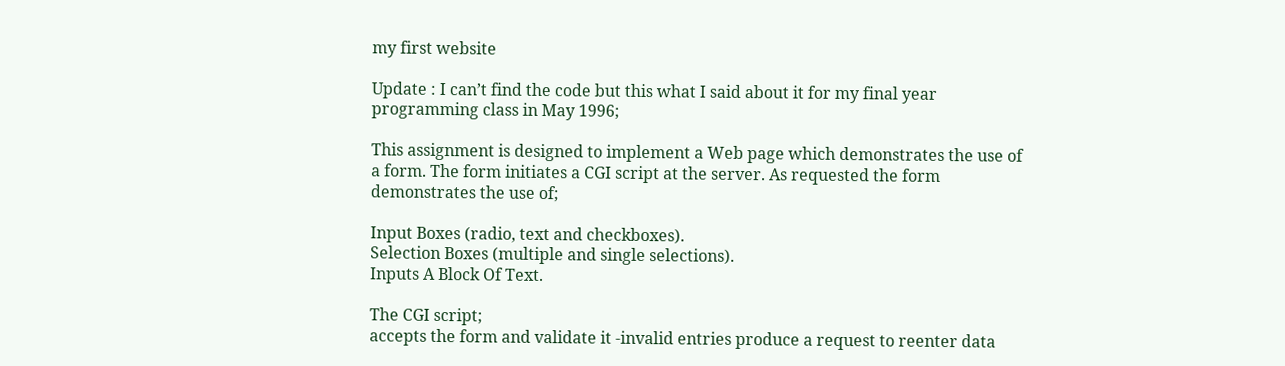my first website

Update : I can’t find the code but this what I said about it for my final year programming class in May 1996;

This assignment is designed to implement a Web page which demonstrates the use of a form. The form initiates a CGI script at the server. As requested the form demonstrates the use of;

Input Boxes (radio, text and checkboxes).
Selection Boxes (multiple and single selections).
Inputs A Block Of Text.

The CGI script;
accepts the form and validate it -invalid entries produce a request to reenter data